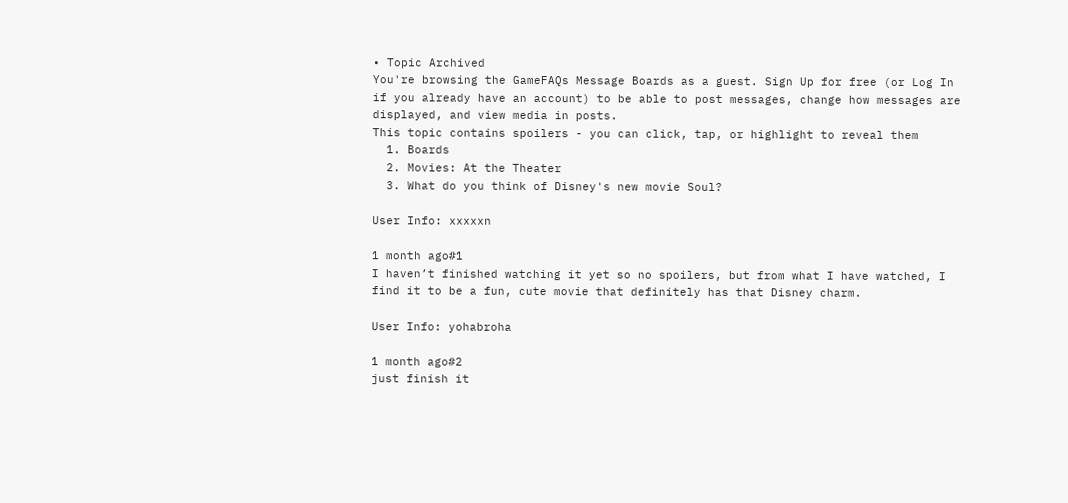• Topic Archived
You're browsing the GameFAQs Message Boards as a guest. Sign Up for free (or Log In if you already have an account) to be able to post messages, change how messages are displayed, and view media in posts.
This topic contains spoilers - you can click, tap, or highlight to reveal them
  1. Boards
  2. Movies: At the Theater
  3. What do you think of Disney's new movie Soul?

User Info: xxxxxn

1 month ago#1
I haven’t finished watching it yet so no spoilers, but from what I have watched, I find it to be a fun, cute movie that definitely has that Disney charm.

User Info: yohabroha

1 month ago#2
just finish it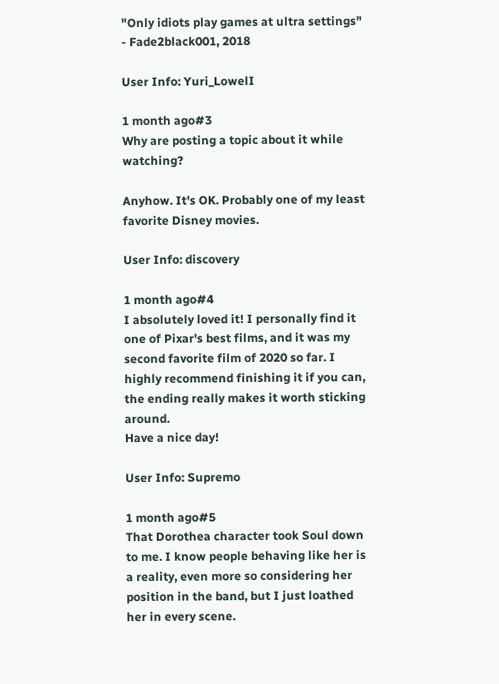"Only idiots play games at ultra settings" - Fade2black001, 2018

User Info: Yuri_LowelI

1 month ago#3
Why are posting a topic about it while watching?

Anyhow. It's OK. Probably one of my least favorite Disney movies.

User Info: discovery

1 month ago#4
I absolutely loved it! I personally find it one of Pixar's best films, and it was my second favorite film of 2020 so far. I highly recommend finishing it if you can, the ending really makes it worth sticking around.
Have a nice day!

User Info: Supremo

1 month ago#5
That Dorothea character took Soul down to me. I know people behaving like her is a reality, even more so considering her position in the band, but I just loathed her in every scene.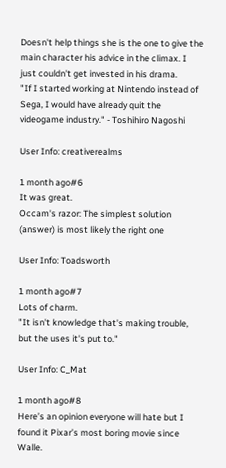Doesn't help things she is the one to give the main character his advice in the climax. I just couldn't get invested in his drama.
"If I started working at Nintendo instead of Sega, I would have already quit the videogame industry." - Toshihiro Nagoshi

User Info: creativerealms

1 month ago#6
It was great.
Occam's razor: The simplest solution (answer) is most likely the right one

User Info: Toadsworth

1 month ago#7
Lots of charm.
"It isn't knowledge that's making trouble, but the uses it's put to."

User Info: C_Mat

1 month ago#8
Here’s an opinion everyone will hate but I found it Pixar’s most boring movie since Walle.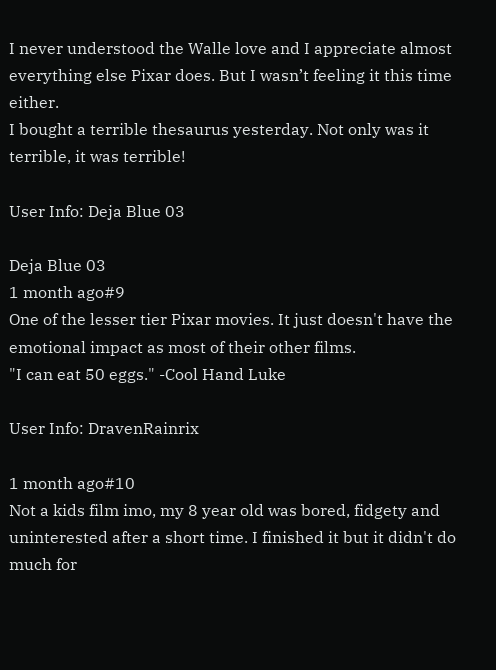I never understood the Walle love and I appreciate almost everything else Pixar does. But I wasn’t feeling it this time either.
I bought a terrible thesaurus yesterday. Not only was it terrible, it was terrible!

User Info: Deja Blue 03

Deja Blue 03
1 month ago#9
One of the lesser tier Pixar movies. It just doesn't have the emotional impact as most of their other films.
"I can eat 50 eggs." -Cool Hand Luke

User Info: DravenRainrix

1 month ago#10
Not a kids film imo, my 8 year old was bored, fidgety and uninterested after a short time. I finished it but it didn't do much for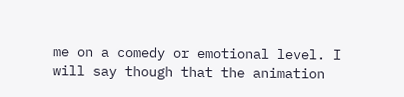me on a comedy or emotional level. I will say though that the animation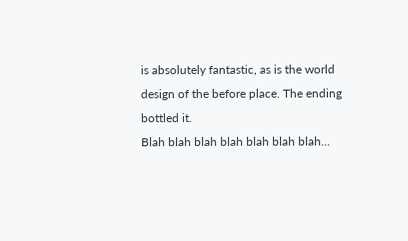is absolutely fantastic, as is the world design of the before place. The ending bottled it.
Blah blah blah blah blah blah blah...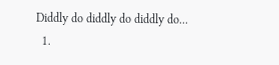Diddly do diddly do diddly do...
  1.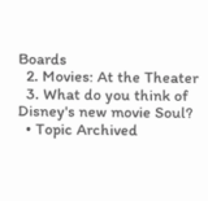Boards
  2. Movies: At the Theater
  3. What do you think of Disney's new movie Soul?
  • Topic Archived